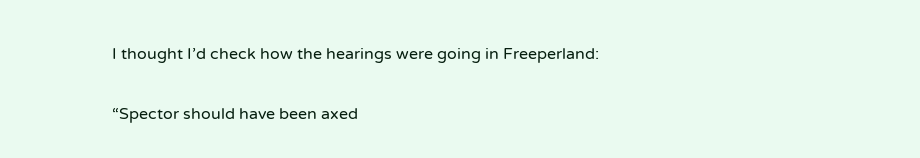I thought I’d check how the hearings were going in Freeperland:

“Spector should have been axed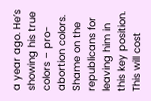a year ago. He’s showing his true colors – pro-abortion colors. Shame on the republicans for leaving him in this key position. This will cost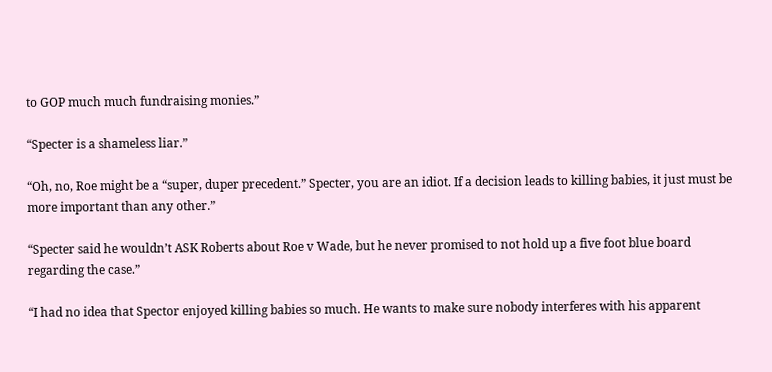to GOP much much fundraising monies.”

“Specter is a shameless liar.”

“Oh, no, Roe might be a “super, duper precedent.” Specter, you are an idiot. If a decision leads to killing babies, it just must be more important than any other.”

“Specter said he wouldn’t ASK Roberts about Roe v Wade, but he never promised to not hold up a five foot blue board regarding the case.”

“I had no idea that Spector enjoyed killing babies so much. He wants to make sure nobody interferes with his apparent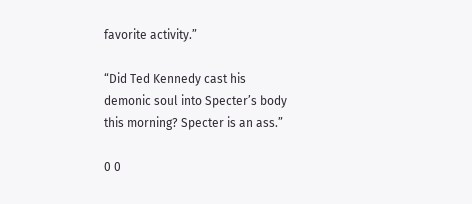favorite activity.”

“Did Ted Kennedy cast his demonic soul into Specter’s body this morning? Specter is an ass.”

0 0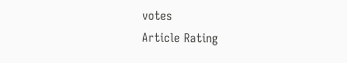votes
Article Rating